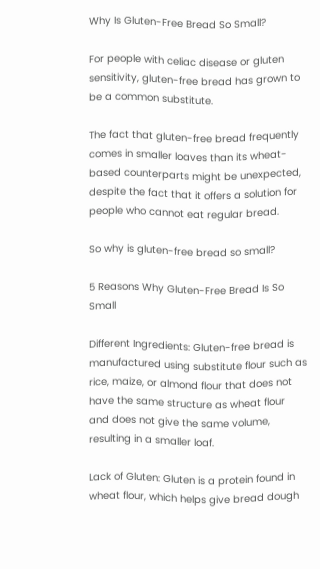Why Is Gluten-Free Bread So Small?

For people with celiac disease or gluten sensitivity, gluten-free bread has grown to be a common substitute.

The fact that gluten-free bread frequently comes in smaller loaves than its wheat-based counterparts might be unexpected, despite the fact that it offers a solution for people who cannot eat regular bread.

So why is gluten-free bread so small?

5 Reasons Why Gluten-Free Bread Is So Small

Different Ingredients: Gluten-free bread is manufactured using substitute flour such as rice, maize, or almond flour that does not have the same structure as wheat flour and does not give the same volume, resulting in a smaller loaf.

Lack of Gluten: Gluten is a protein found in wheat flour, which helps give bread dough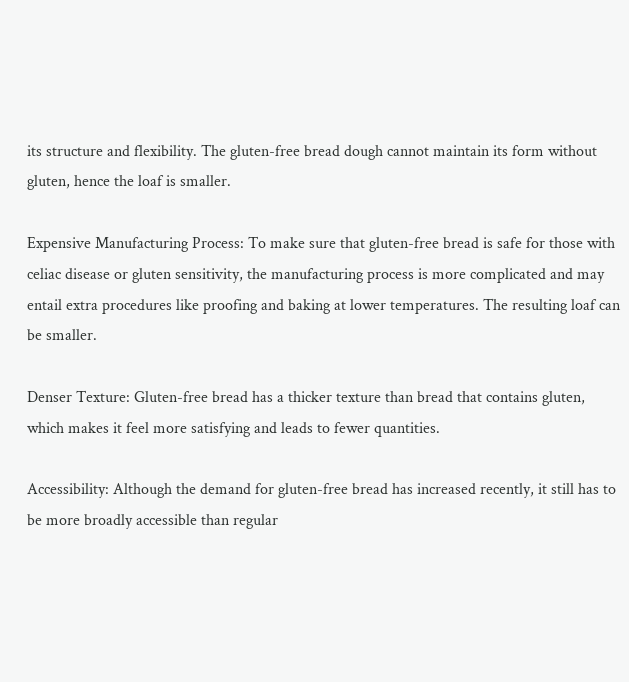its structure and flexibility. The gluten-free bread dough cannot maintain its form without gluten, hence the loaf is smaller.

Expensive Manufacturing Process: To make sure that gluten-free bread is safe for those with celiac disease or gluten sensitivity, the manufacturing process is more complicated and may entail extra procedures like proofing and baking at lower temperatures. The resulting loaf can be smaller.

Denser Texture: Gluten-free bread has a thicker texture than bread that contains gluten, which makes it feel more satisfying and leads to fewer quantities.

Accessibility: Although the demand for gluten-free bread has increased recently, it still has to be more broadly accessible than regular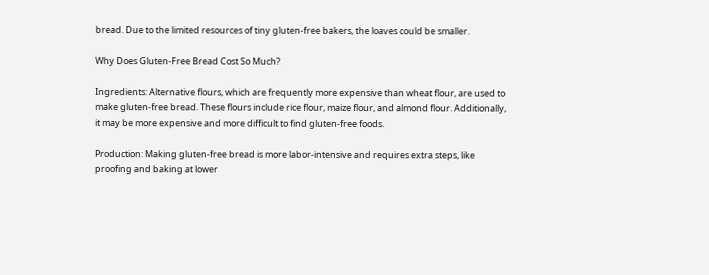bread. Due to the limited resources of tiny gluten-free bakers, the loaves could be smaller.

Why Does Gluten-Free Bread Cost So Much?

Ingredients: Alternative flours, which are frequently more expensive than wheat flour, are used to make gluten-free bread. These flours include rice flour, maize flour, and almond flour. Additionally, it may be more expensive and more difficult to find gluten-free foods.

Production: Making gluten-free bread is more labor-intensive and requires extra steps, like proofing and baking at lower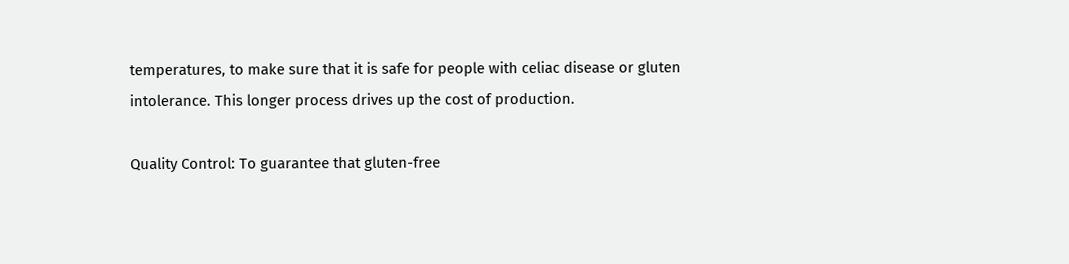temperatures, to make sure that it is safe for people with celiac disease or gluten intolerance. This longer process drives up the cost of production.

Quality Control: To guarantee that gluten-free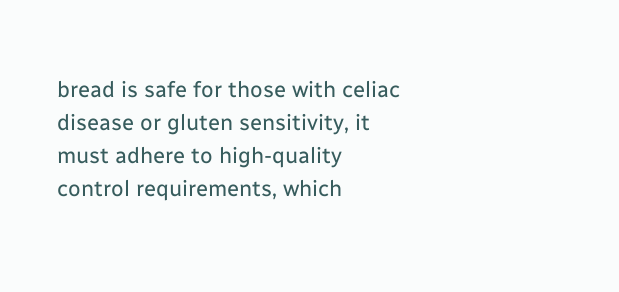bread is safe for those with celiac disease or gluten sensitivity, it must adhere to high-quality control requirements, which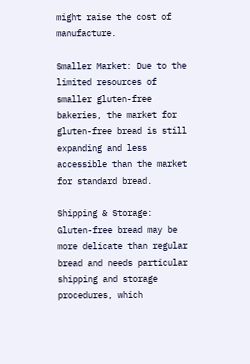might raise the cost of manufacture.

Smaller Market: Due to the limited resources of smaller gluten-free bakeries, the market for gluten-free bread is still expanding and less accessible than the market for standard bread.

Shipping & Storage: Gluten-free bread may be more delicate than regular bread and needs particular shipping and storage procedures, which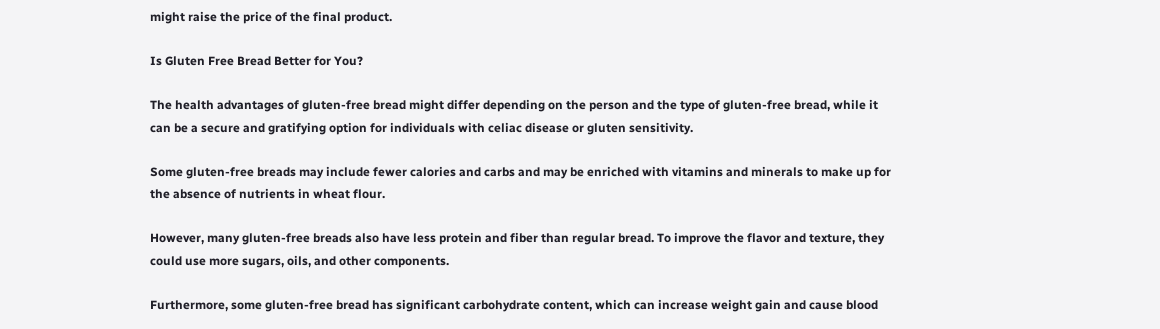might raise the price of the final product.

Is Gluten Free Bread Better for You?

The health advantages of gluten-free bread might differ depending on the person and the type of gluten-free bread, while it can be a secure and gratifying option for individuals with celiac disease or gluten sensitivity.

Some gluten-free breads may include fewer calories and carbs and may be enriched with vitamins and minerals to make up for the absence of nutrients in wheat flour.

However, many gluten-free breads also have less protein and fiber than regular bread. To improve the flavor and texture, they could use more sugars, oils, and other components.

Furthermore, some gluten-free bread has significant carbohydrate content, which can increase weight gain and cause blood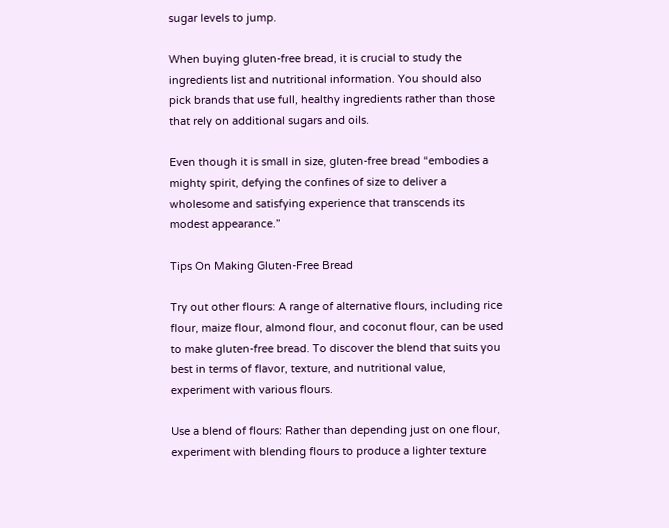sugar levels to jump.

When buying gluten-free bread, it is crucial to study the ingredients list and nutritional information. You should also pick brands that use full, healthy ingredients rather than those that rely on additional sugars and oils.

Even though it is small in size, gluten-free bread “embodies a mighty spirit, defying the confines of size to deliver a wholesome and satisfying experience that transcends its modest appearance.”

Tips On Making Gluten-Free Bread

Try out other flours: A range of alternative flours, including rice flour, maize flour, almond flour, and coconut flour, can be used to make gluten-free bread. To discover the blend that suits you best in terms of flavor, texture, and nutritional value, experiment with various flours.

Use a blend of flours: Rather than depending just on one flour, experiment with blending flours to produce a lighter texture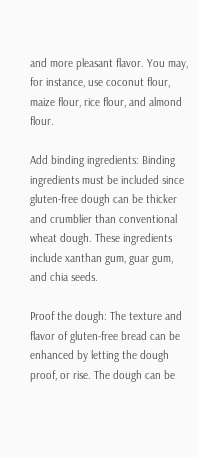and more pleasant flavor. You may, for instance, use coconut flour, maize flour, rice flour, and almond flour.

Add binding ingredients: Binding ingredients must be included since gluten-free dough can be thicker and crumblier than conventional wheat dough. These ingredients include xanthan gum, guar gum, and chia seeds.

Proof the dough: The texture and flavor of gluten-free bread can be enhanced by letting the dough proof, or rise. The dough can be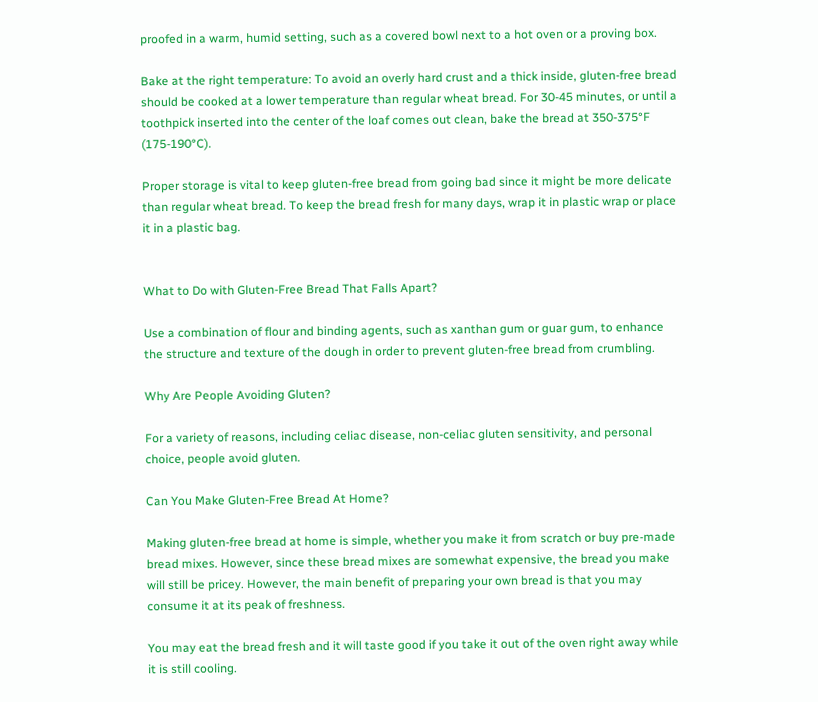proofed in a warm, humid setting, such as a covered bowl next to a hot oven or a proving box.

Bake at the right temperature: To avoid an overly hard crust and a thick inside, gluten-free bread should be cooked at a lower temperature than regular wheat bread. For 30-45 minutes, or until a toothpick inserted into the center of the loaf comes out clean, bake the bread at 350-375°F (175-190°C).

Proper storage is vital to keep gluten-free bread from going bad since it might be more delicate than regular wheat bread. To keep the bread fresh for many days, wrap it in plastic wrap or place it in a plastic bag.


What to Do with Gluten-Free Bread That Falls Apart?

Use a combination of flour and binding agents, such as xanthan gum or guar gum, to enhance the structure and texture of the dough in order to prevent gluten-free bread from crumbling.

Why Are People Avoiding Gluten?

For a variety of reasons, including celiac disease, non-celiac gluten sensitivity, and personal choice, people avoid gluten.

Can You Make Gluten-Free Bread At Home?

Making gluten-free bread at home is simple, whether you make it from scratch or buy pre-made bread mixes. However, since these bread mixes are somewhat expensive, the bread you make will still be pricey. However, the main benefit of preparing your own bread is that you may consume it at its peak of freshness.

You may eat the bread fresh and it will taste good if you take it out of the oven right away while it is still cooling.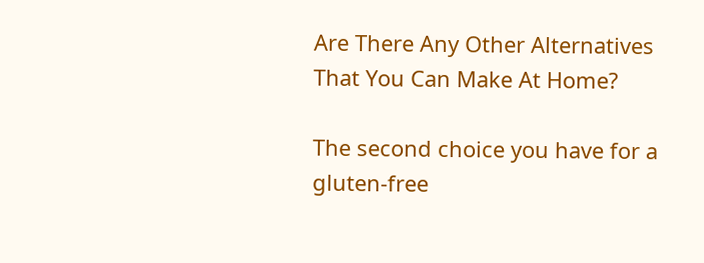Are There Any Other Alternatives That You Can Make At Home?

The second choice you have for a gluten-free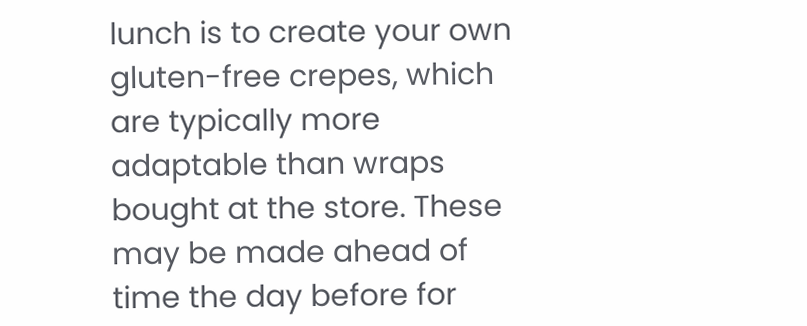lunch is to create your own gluten-free crepes, which are typically more adaptable than wraps bought at the store. These may be made ahead of time the day before for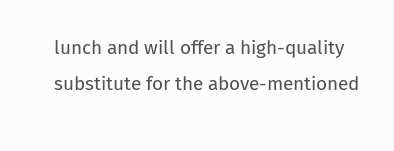lunch and will offer a high-quality substitute for the above-mentioned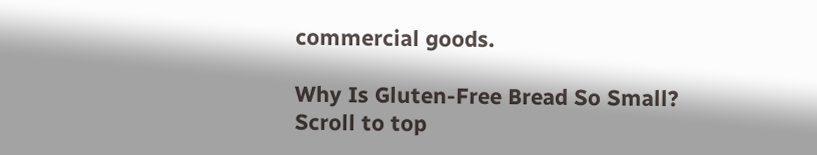commercial goods.

Why Is Gluten-Free Bread So Small?
Scroll to top